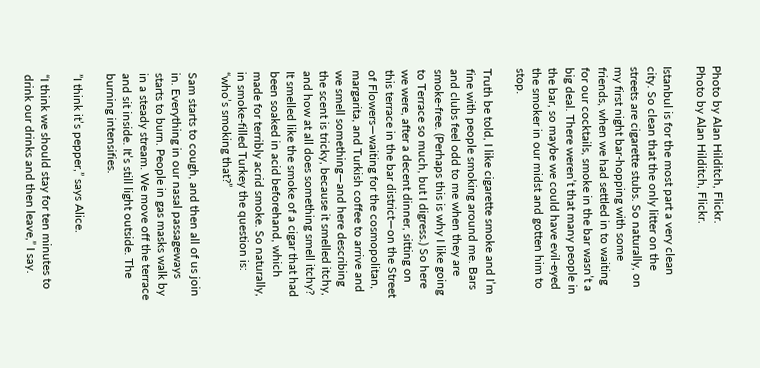Photo by Alan Hilditch, Flickr.
Photo by Alan Hilditch, Flickr.

Istanbul is for the most part a very clean city. So clean that the only litter on the streets are cigarette stubs. So naturally, on my first night bar-hopping with some friends, when we had settled in to waiting for our cocktails, smoke in the bar wasn’t a big deal. There weren’t that many people in the bar, so maybe we could have evil-eyed the smoker in our midst and gotten him to stop.

Truth be told, I like cigarette smoke and I’m fine with people smoking around me. Bars and clubs feel odd to me when they are smoke-free. (Perhaps this is why I like going to Terrace so much, but I digress.) So here we were, after a decent dinner, sitting on this terrace in the bar district—on the Street of Flowers—waiting for the cosmopolitan, margarita, and Turkish coffee to arrive and we smell something—and here describing the scent is tricky, because it smelled itchy, and how at all does something smell itchy? It smelled like the smoke of a cigar that had been soaked in acid beforehand, which made for terribly acrid smoke. So naturally, in smoke-filled Turkey the question is: “who’s smoking that?”

Sam starts to cough, and then all of us join in. Everything in our nasal passageways starts to burn. People in gas masks walk by in a steady stream. We move off the terrace and sit inside. It’s still light outside. The burning intensifies.

”I think it’s pepper,” says Alice.

“I think we should stay for ten minutes to drink our drinks and then leave,” I say.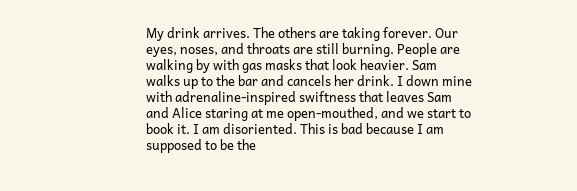My drink arrives. The others are taking forever. Our eyes, noses, and throats are still burning. People are walking by with gas masks that look heavier. Sam walks up to the bar and cancels her drink. I down mine with adrenaline-inspired swiftness that leaves Sam and Alice staring at me open-mouthed, and we start to book it. I am disoriented. This is bad because I am supposed to be the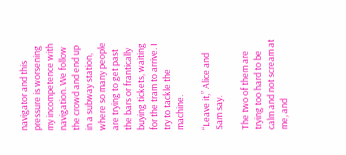navigator and this pressure is worsening my incompetence with navigation. We follow the crowd and end up in a subway station, where so many people are trying to get past the bars or frantically buying tickets, waiting for the tram to arrive. I try to tackle the machine.

“Leave it,” Alice and Sam say.

The two of them are trying too hard to be calm and not scream at me, and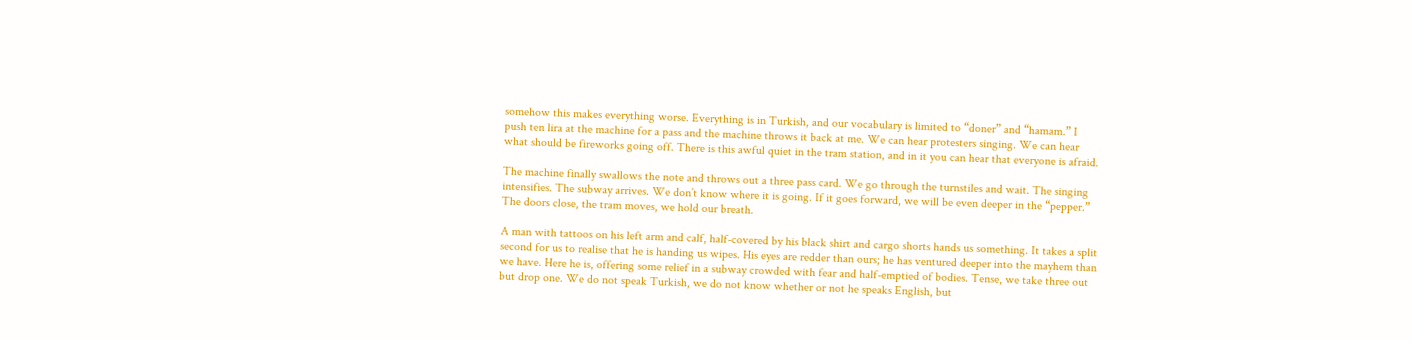somehow this makes everything worse. Everything is in Turkish, and our vocabulary is limited to “doner” and “hamam.” I push ten lira at the machine for a pass and the machine throws it back at me. We can hear protesters singing. We can hear what should be fireworks going off. There is this awful quiet in the tram station, and in it you can hear that everyone is afraid.

The machine finally swallows the note and throws out a three pass card. We go through the turnstiles and wait. The singing intensifies. The subway arrives. We don’t know where it is going. If it goes forward, we will be even deeper in the “pepper.” The doors close, the tram moves, we hold our breath.

A man with tattoos on his left arm and calf, half-covered by his black shirt and cargo shorts hands us something. It takes a split second for us to realise that he is handing us wipes. His eyes are redder than ours; he has ventured deeper into the mayhem than we have. Here he is, offering some relief in a subway crowded with fear and half-emptied of bodies. Tense, we take three out but drop one. We do not speak Turkish, we do not know whether or not he speaks English, but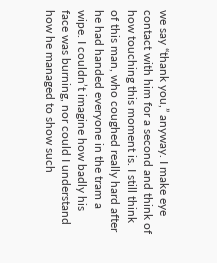we say “thank you,” anyway. I make eye contact with him for a second and think of how touching this moment is. I still think of this man, who coughed really hard after he had handed everyone in the tram a wipe. I couldn’t imagine how badly his face was burning, nor could I understand how he managed to show such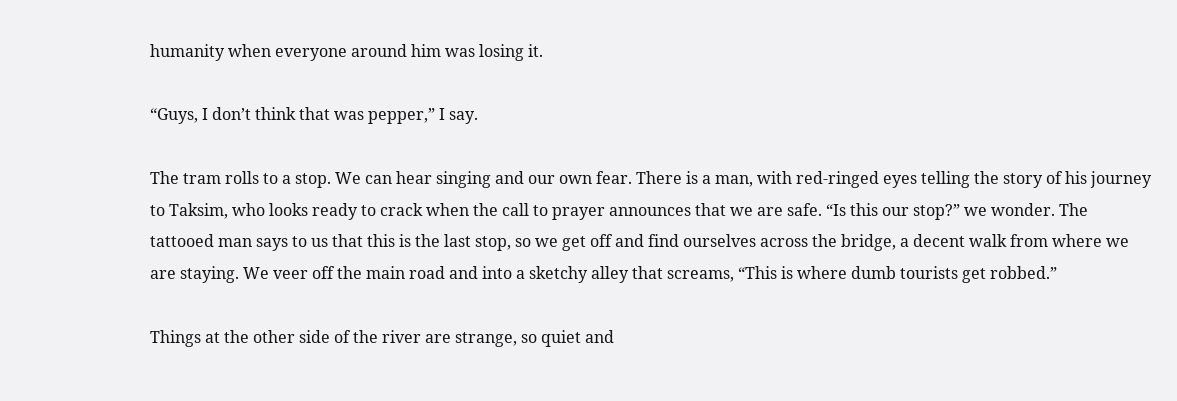humanity when everyone around him was losing it.

“Guys, I don’t think that was pepper,” I say.

The tram rolls to a stop. We can hear singing and our own fear. There is a man, with red-ringed eyes telling the story of his journey to Taksim, who looks ready to crack when the call to prayer announces that we are safe. “Is this our stop?” we wonder. The tattooed man says to us that this is the last stop, so we get off and find ourselves across the bridge, a decent walk from where we are staying. We veer off the main road and into a sketchy alley that screams, “This is where dumb tourists get robbed.”

Things at the other side of the river are strange, so quiet and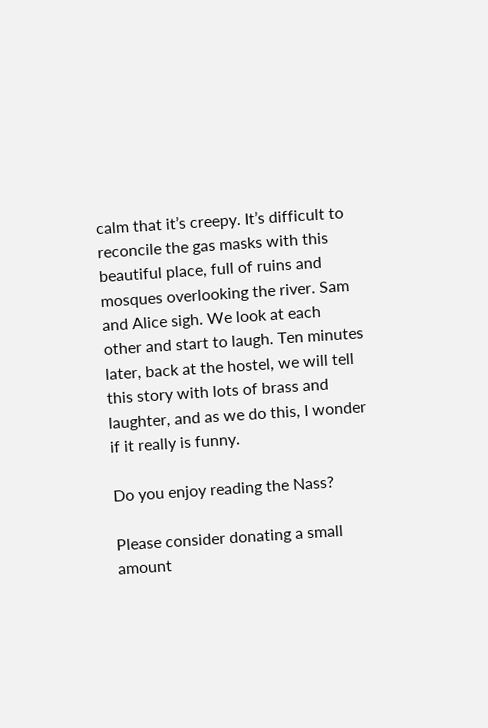calm that it’s creepy. It’s difficult to reconcile the gas masks with this beautiful place, full of ruins and mosques overlooking the river. Sam and Alice sigh. We look at each other and start to laugh. Ten minutes later, back at the hostel, we will tell this story with lots of brass and laughter, and as we do this, I wonder if it really is funny.

Do you enjoy reading the Nass?

Please consider donating a small amount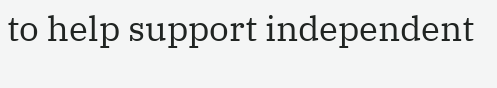to help support independent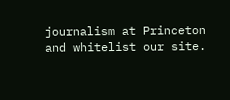journalism at Princeton and whitelist our site.